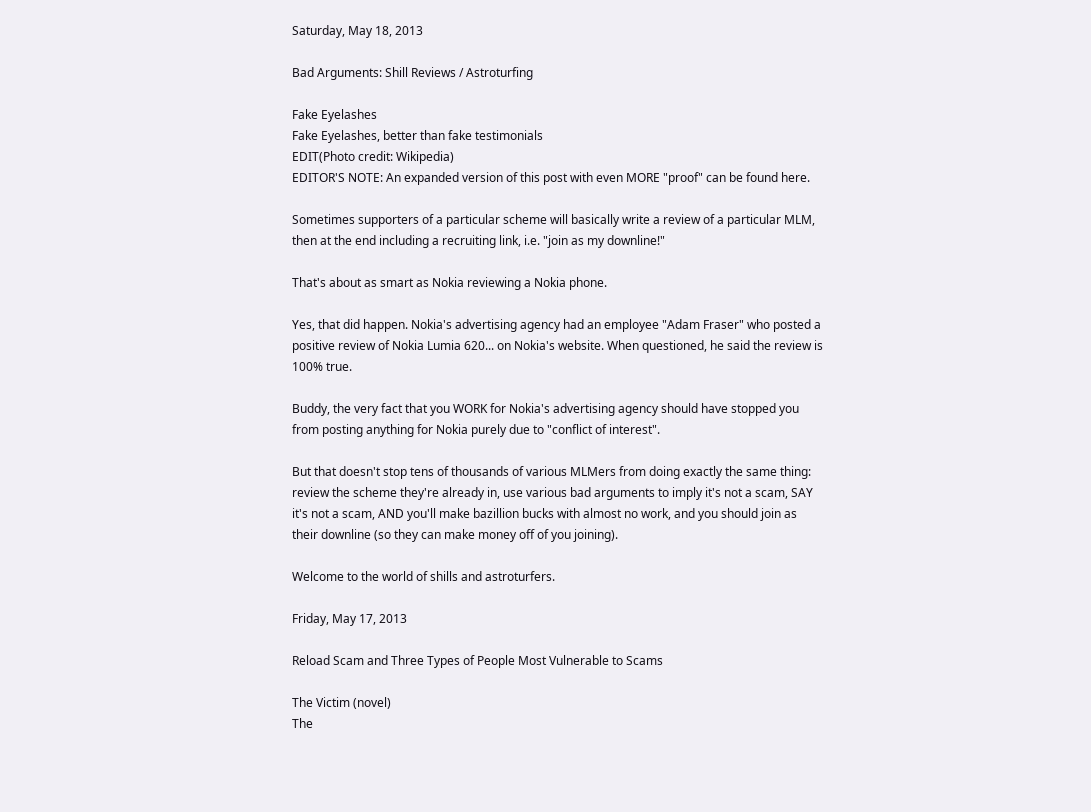Saturday, May 18, 2013

Bad Arguments: Shill Reviews / Astroturfing

Fake Eyelashes
Fake Eyelashes, better than fake testimonials
EDIT(Photo credit: Wikipedia)
EDITOR'S NOTE: An expanded version of this post with even MORE "proof" can be found here.

Sometimes supporters of a particular scheme will basically write a review of a particular MLM, then at the end including a recruiting link, i.e. "join as my downline!"

That's about as smart as Nokia reviewing a Nokia phone.

Yes, that did happen. Nokia's advertising agency had an employee "Adam Fraser" who posted a positive review of Nokia Lumia 620... on Nokia's website. When questioned, he said the review is 100% true.

Buddy, the very fact that you WORK for Nokia's advertising agency should have stopped you from posting anything for Nokia purely due to "conflict of interest".

But that doesn't stop tens of thousands of various MLMers from doing exactly the same thing: review the scheme they're already in, use various bad arguments to imply it's not a scam, SAY it's not a scam, AND you'll make bazillion bucks with almost no work, and you should join as their downline (so they can make money off of you joining).

Welcome to the world of shills and astroturfers.

Friday, May 17, 2013

Reload Scam and Three Types of People Most Vulnerable to Scams

The Victim (novel)
The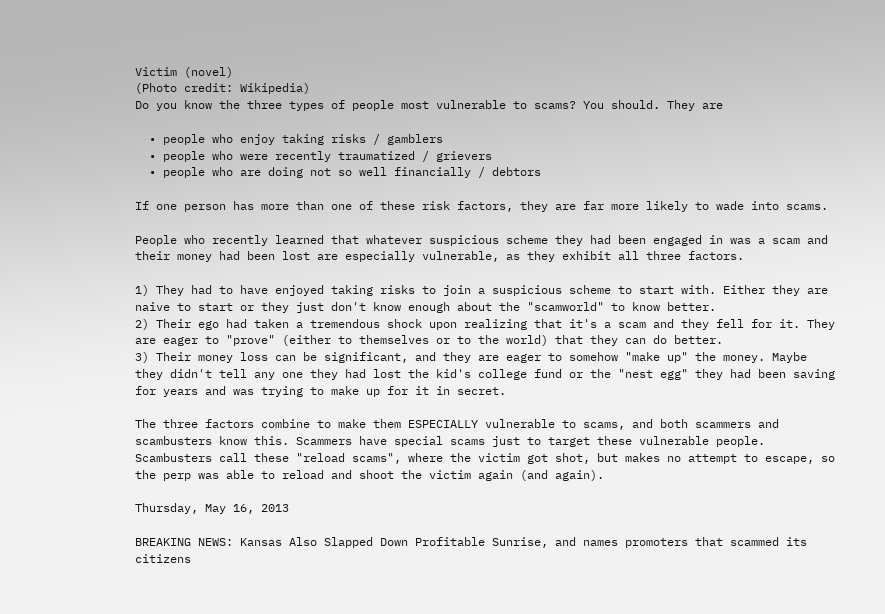Victim (novel)
(Photo credit: Wikipedia)
Do you know the three types of people most vulnerable to scams? You should. They are

  • people who enjoy taking risks / gamblers
  • people who were recently traumatized / grievers
  • people who are doing not so well financially / debtors

If one person has more than one of these risk factors, they are far more likely to wade into scams.

People who recently learned that whatever suspicious scheme they had been engaged in was a scam and their money had been lost are especially vulnerable, as they exhibit all three factors.

1) They had to have enjoyed taking risks to join a suspicious scheme to start with. Either they are naive to start or they just don't know enough about the "scamworld" to know better.
2) Their ego had taken a tremendous shock upon realizing that it's a scam and they fell for it. They are eager to "prove" (either to themselves or to the world) that they can do better.
3) Their money loss can be significant, and they are eager to somehow "make up" the money. Maybe they didn't tell any one they had lost the kid's college fund or the "nest egg" they had been saving for years and was trying to make up for it in secret.

The three factors combine to make them ESPECIALLY vulnerable to scams, and both scammers and scambusters know this. Scammers have special scams just to target these vulnerable people. Scambusters call these "reload scams", where the victim got shot, but makes no attempt to escape, so the perp was able to reload and shoot the victim again (and again).

Thursday, May 16, 2013

BREAKING NEWS: Kansas Also Slapped Down Profitable Sunrise, and names promoters that scammed its citizens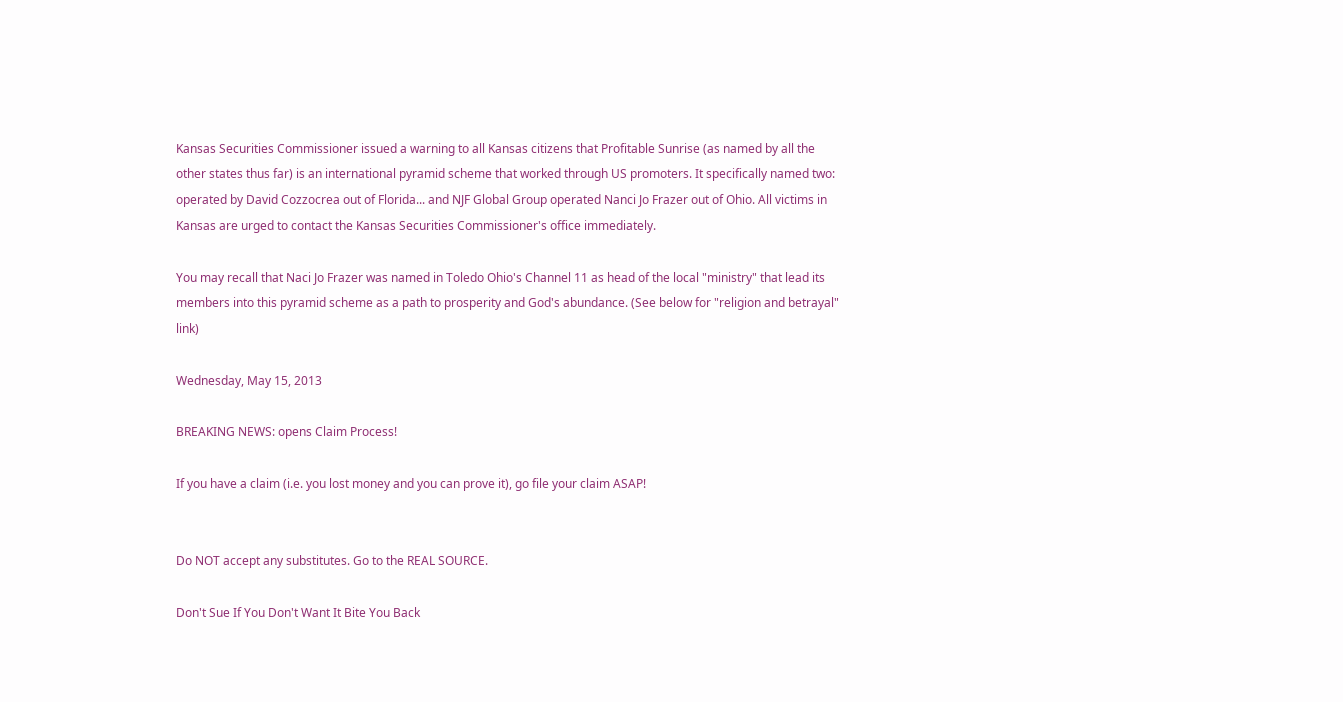Kansas Securities Commissioner issued a warning to all Kansas citizens that Profitable Sunrise (as named by all the other states thus far) is an international pyramid scheme that worked through US promoters. It specifically named two: operated by David Cozzocrea out of Florida... and NJF Global Group operated Nanci Jo Frazer out of Ohio. All victims in Kansas are urged to contact the Kansas Securities Commissioner's office immediately.

You may recall that Naci Jo Frazer was named in Toledo Ohio's Channel 11 as head of the local "ministry" that lead its members into this pyramid scheme as a path to prosperity and God's abundance. (See below for "religion and betrayal" link)

Wednesday, May 15, 2013

BREAKING NEWS: opens Claim Process!

If you have a claim (i.e. you lost money and you can prove it), go file your claim ASAP!


Do NOT accept any substitutes. Go to the REAL SOURCE.

Don't Sue If You Don't Want It Bite You Back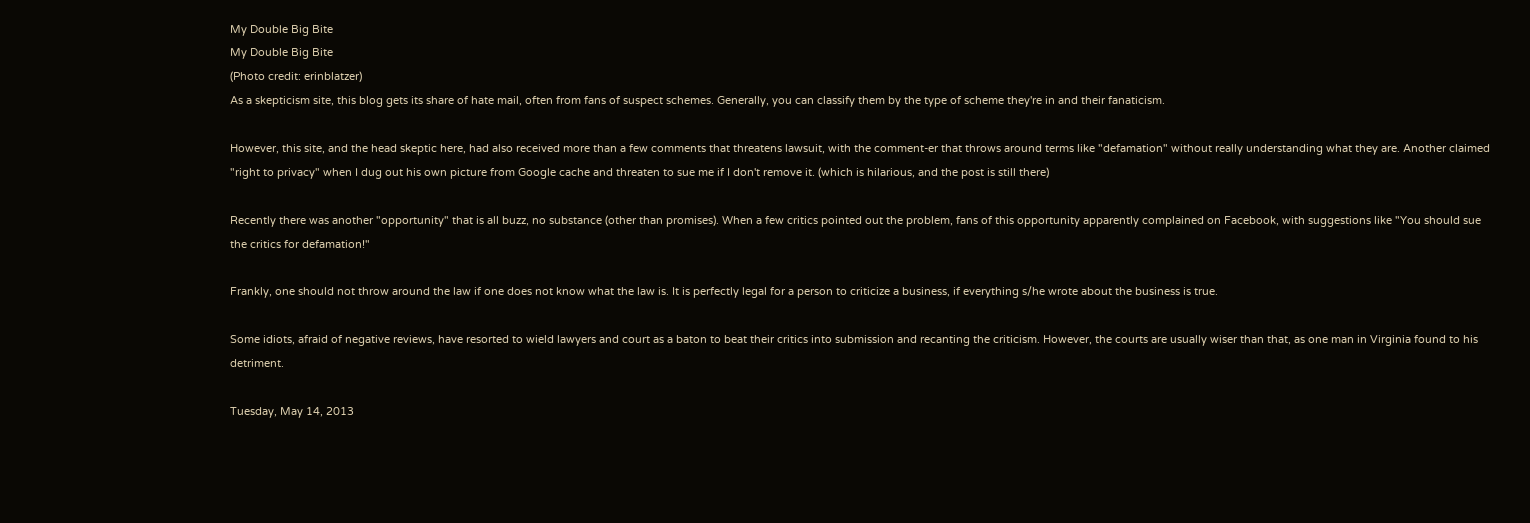My Double Big Bite
My Double Big Bite
(Photo credit: erinblatzer)
As a skepticism site, this blog gets its share of hate mail, often from fans of suspect schemes. Generally, you can classify them by the type of scheme they're in and their fanaticism.

However, this site, and the head skeptic here, had also received more than a few comments that threatens lawsuit, with the comment-er that throws around terms like "defamation" without really understanding what they are. Another claimed "right to privacy" when I dug out his own picture from Google cache and threaten to sue me if I don't remove it. (which is hilarious, and the post is still there)

Recently there was another "opportunity" that is all buzz, no substance (other than promises). When a few critics pointed out the problem, fans of this opportunity apparently complained on Facebook, with suggestions like "You should sue the critics for defamation!"

Frankly, one should not throw around the law if one does not know what the law is. It is perfectly legal for a person to criticize a business, if everything s/he wrote about the business is true.

Some idiots, afraid of negative reviews, have resorted to wield lawyers and court as a baton to beat their critics into submission and recanting the criticism. However, the courts are usually wiser than that, as one man in Virginia found to his detriment.

Tuesday, May 14, 2013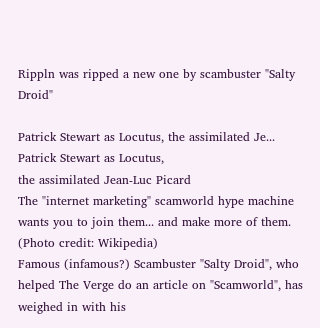Rippln was ripped a new one by scambuster "Salty Droid"

Patrick Stewart as Locutus, the assimilated Je...
Patrick Stewart as Locutus,
the assimilated Jean-Luc Picard
The "internet marketing" scamworld hype machine
wants you to join them... and make more of them.
(Photo credit: Wikipedia)
Famous (infamous?) Scambuster "Salty Droid", who helped The Verge do an article on "Scamworld", has weighed in with his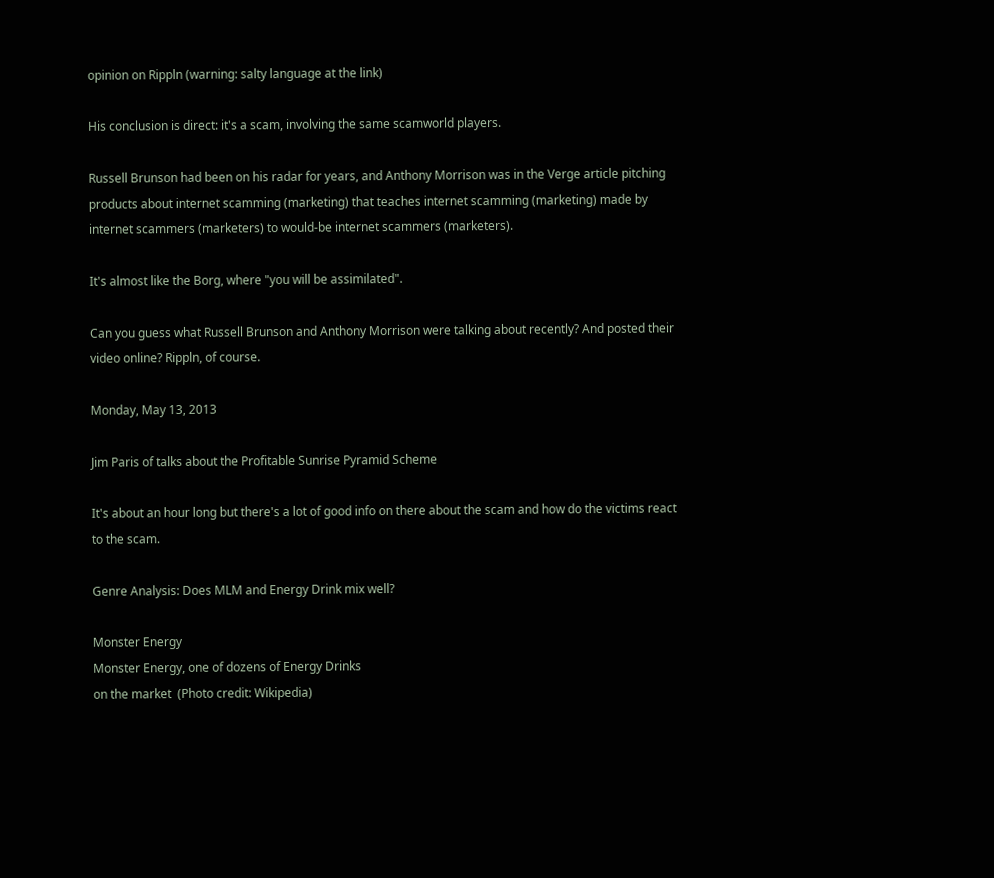opinion on Rippln (warning: salty language at the link)

His conclusion is direct: it's a scam, involving the same scamworld players.

Russell Brunson had been on his radar for years, and Anthony Morrison was in the Verge article pitching products about internet scamming (marketing) that teaches internet scamming (marketing) made by internet scammers (marketers) to would-be internet scammers (marketers).

It's almost like the Borg, where "you will be assimilated".

Can you guess what Russell Brunson and Anthony Morrison were talking about recently? And posted their video online? Rippln, of course.

Monday, May 13, 2013

Jim Paris of talks about the Profitable Sunrise Pyramid Scheme

It's about an hour long but there's a lot of good info on there about the scam and how do the victims react to the scam.

Genre Analysis: Does MLM and Energy Drink mix well?

Monster Energy
Monster Energy, one of dozens of Energy Drinks
on the market  (Photo credit: Wikipedia)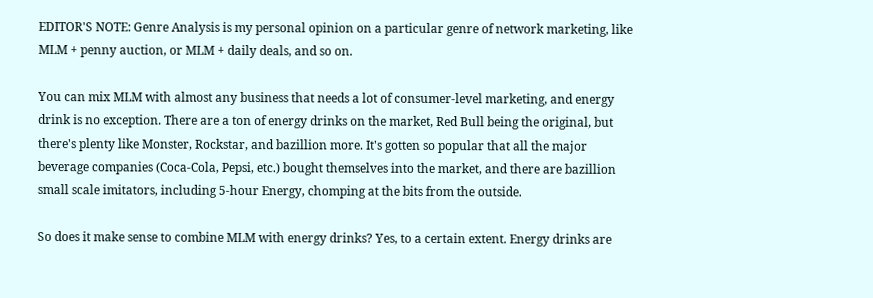EDITOR'S NOTE: Genre Analysis is my personal opinion on a particular genre of network marketing, like MLM + penny auction, or MLM + daily deals, and so on.

You can mix MLM with almost any business that needs a lot of consumer-level marketing, and energy drink is no exception. There are a ton of energy drinks on the market, Red Bull being the original, but there's plenty like Monster, Rockstar, and bazillion more. It's gotten so popular that all the major beverage companies (Coca-Cola, Pepsi, etc.) bought themselves into the market, and there are bazillion small scale imitators, including 5-hour Energy, chomping at the bits from the outside.

So does it make sense to combine MLM with energy drinks? Yes, to a certain extent. Energy drinks are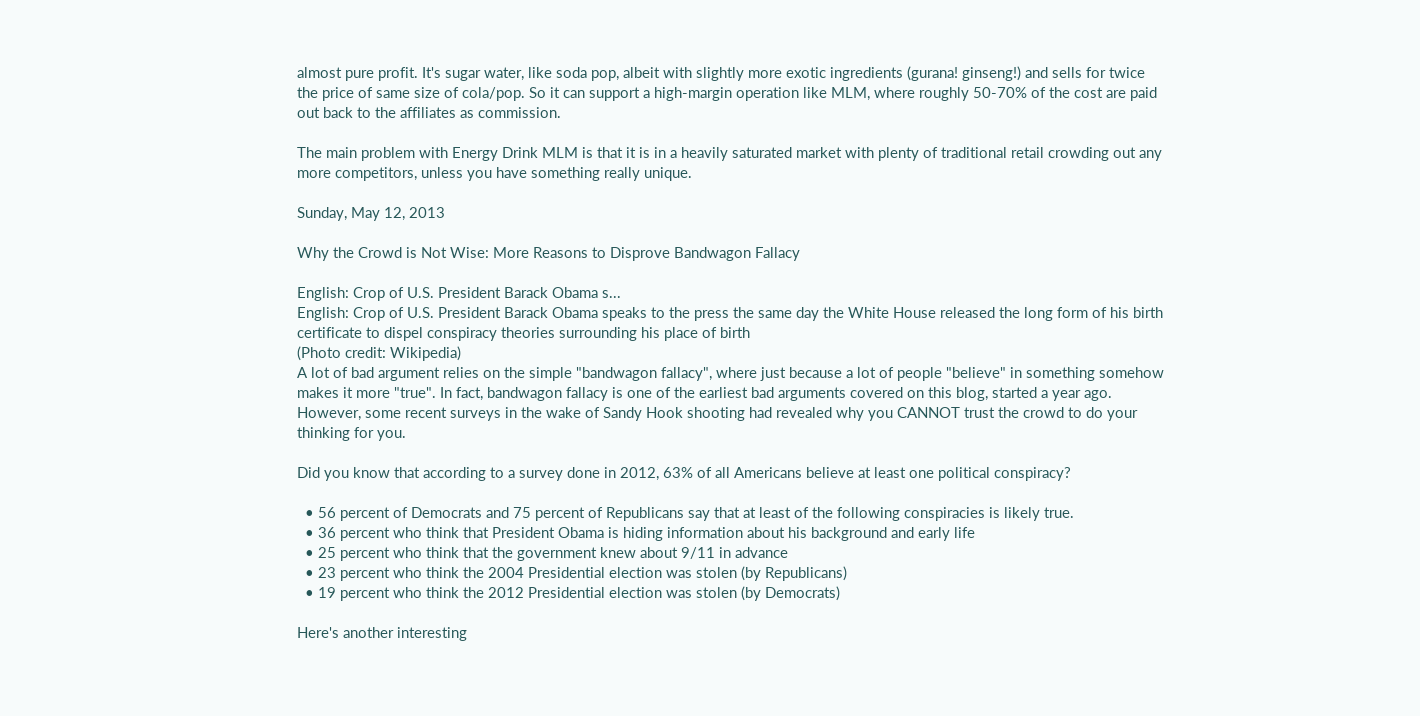almost pure profit. It's sugar water, like soda pop, albeit with slightly more exotic ingredients (gurana! ginseng!) and sells for twice the price of same size of cola/pop. So it can support a high-margin operation like MLM, where roughly 50-70% of the cost are paid out back to the affiliates as commission.

The main problem with Energy Drink MLM is that it is in a heavily saturated market with plenty of traditional retail crowding out any more competitors, unless you have something really unique.

Sunday, May 12, 2013

Why the Crowd is Not Wise: More Reasons to Disprove Bandwagon Fallacy

English: Crop of U.S. President Barack Obama s...
English: Crop of U.S. President Barack Obama speaks to the press the same day the White House released the long form of his birth certificate to dispel conspiracy theories surrounding his place of birth
(Photo credit: Wikipedia)
A lot of bad argument relies on the simple "bandwagon fallacy", where just because a lot of people "believe" in something somehow makes it more "true". In fact, bandwagon fallacy is one of the earliest bad arguments covered on this blog, started a year ago. However, some recent surveys in the wake of Sandy Hook shooting had revealed why you CANNOT trust the crowd to do your thinking for you.

Did you know that according to a survey done in 2012, 63% of all Americans believe at least one political conspiracy?

  • 56 percent of Democrats and 75 percent of Republicans say that at least of the following conspiracies is likely true.
  • 36 percent who think that President Obama is hiding information about his background and early life
  • 25 percent who think that the government knew about 9/11 in advance
  • 23 percent who think the 2004 Presidential election was stolen (by Republicans)
  • 19 percent who think the 2012 Presidential election was stolen (by Democrats)

Here's another interesting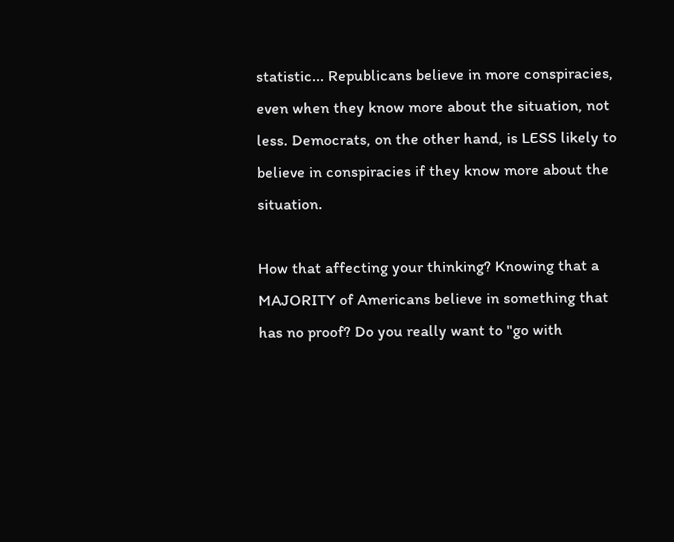statistic... Republicans believe in more conspiracies, even when they know more about the situation, not less. Democrats, on the other hand, is LESS likely to believe in conspiracies if they know more about the situation.

How that affecting your thinking? Knowing that a MAJORITY of Americans believe in something that has no proof? Do you really want to "go with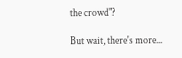the crowd"?

But wait, there's more...